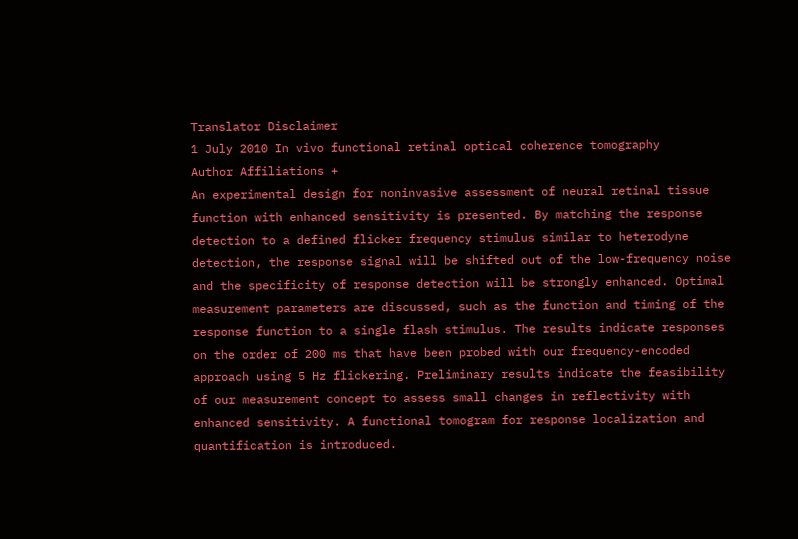Translator Disclaimer
1 July 2010 In vivo functional retinal optical coherence tomography
Author Affiliations +
An experimental design for noninvasive assessment of neural retinal tissue function with enhanced sensitivity is presented. By matching the response detection to a defined flicker frequency stimulus similar to heterodyne detection, the response signal will be shifted out of the low-frequency noise and the specificity of response detection will be strongly enhanced. Optimal measurement parameters are discussed, such as the function and timing of the response function to a single flash stimulus. The results indicate responses on the order of 200 ms that have been probed with our frequency-encoded approach using 5 Hz flickering. Preliminary results indicate the feasibility of our measurement concept to assess small changes in reflectivity with enhanced sensitivity. A functional tomogram for response localization and quantification is introduced.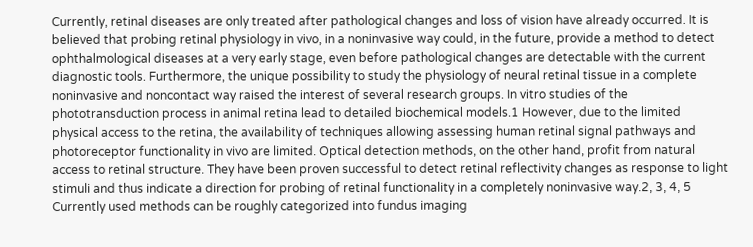Currently, retinal diseases are only treated after pathological changes and loss of vision have already occurred. It is believed that probing retinal physiology in vivo, in a noninvasive way could, in the future, provide a method to detect ophthalmological diseases at a very early stage, even before pathological changes are detectable with the current diagnostic tools. Furthermore, the unique possibility to study the physiology of neural retinal tissue in a complete noninvasive and noncontact way raised the interest of several research groups. In vitro studies of the phototransduction process in animal retina lead to detailed biochemical models.1 However, due to the limited physical access to the retina, the availability of techniques allowing assessing human retinal signal pathways and photoreceptor functionality in vivo are limited. Optical detection methods, on the other hand, profit from natural access to retinal structure. They have been proven successful to detect retinal reflectivity changes as response to light stimuli and thus indicate a direction for probing of retinal functionality in a completely noninvasive way.2, 3, 4, 5 Currently used methods can be roughly categorized into fundus imaging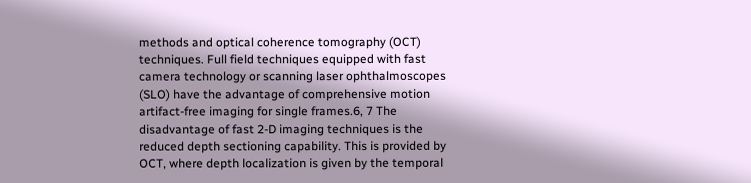methods and optical coherence tomography (OCT) techniques. Full field techniques equipped with fast camera technology or scanning laser ophthalmoscopes (SLO) have the advantage of comprehensive motion artifact-free imaging for single frames.6, 7 The disadvantage of fast 2-D imaging techniques is the reduced depth sectioning capability. This is provided by OCT, where depth localization is given by the temporal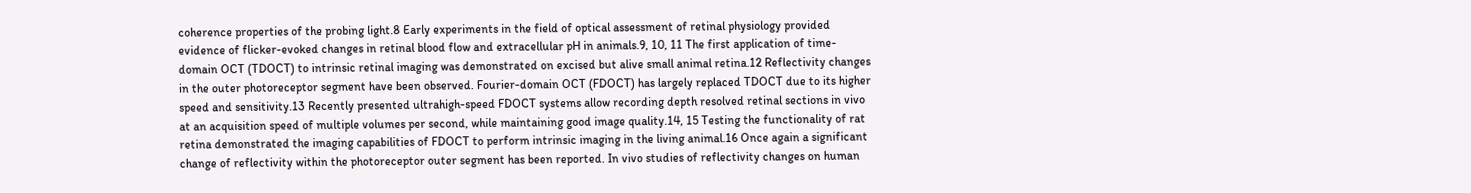coherence properties of the probing light.8 Early experiments in the field of optical assessment of retinal physiology provided evidence of flicker-evoked changes in retinal blood flow and extracellular pH in animals.9, 10, 11 The first application of time-domain OCT (TDOCT) to intrinsic retinal imaging was demonstrated on excised but alive small animal retina.12 Reflectivity changes in the outer photoreceptor segment have been observed. Fourier-domain OCT (FDOCT) has largely replaced TDOCT due to its higher speed and sensitivity.13 Recently presented ultrahigh-speed FDOCT systems allow recording depth resolved retinal sections in vivo at an acquisition speed of multiple volumes per second, while maintaining good image quality.14, 15 Testing the functionality of rat retina demonstrated the imaging capabilities of FDOCT to perform intrinsic imaging in the living animal.16 Once again a significant change of reflectivity within the photoreceptor outer segment has been reported. In vivo studies of reflectivity changes on human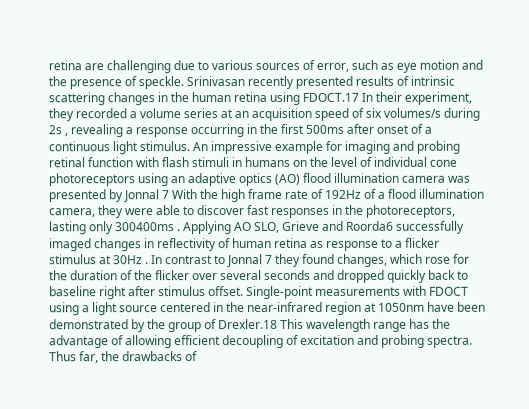retina are challenging due to various sources of error, such as eye motion and the presence of speckle. Srinivasan recently presented results of intrinsic scattering changes in the human retina using FDOCT.17 In their experiment, they recorded a volume series at an acquisition speed of six volumes/s during 2s , revealing a response occurring in the first 500ms after onset of a continuous light stimulus. An impressive example for imaging and probing retinal function with flash stimuli in humans on the level of individual cone photoreceptors using an adaptive optics (AO) flood illumination camera was presented by Jonnal 7 With the high frame rate of 192Hz of a flood illumination camera, they were able to discover fast responses in the photoreceptors, lasting only 300400ms . Applying AO SLO, Grieve and Roorda6 successfully imaged changes in reflectivity of human retina as response to a flicker stimulus at 30Hz . In contrast to Jonnal 7 they found changes, which rose for the duration of the flicker over several seconds and dropped quickly back to baseline right after stimulus offset. Single-point measurements with FDOCT using a light source centered in the near-infrared region at 1050nm have been demonstrated by the group of Drexler.18 This wavelength range has the advantage of allowing efficient decoupling of excitation and probing spectra. Thus far, the drawbacks of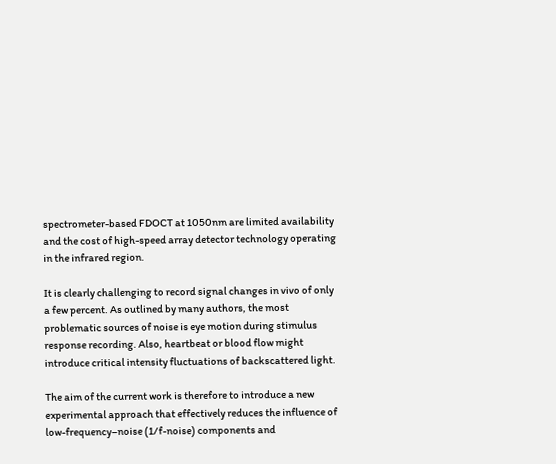spectrometer-based FDOCT at 1050nm are limited availability and the cost of high-speed array detector technology operating in the infrared region.

It is clearly challenging to record signal changes in vivo of only a few percent. As outlined by many authors, the most problematic sources of noise is eye motion during stimulus response recording. Also, heartbeat or blood flow might introduce critical intensity fluctuations of backscattered light.

The aim of the current work is therefore to introduce a new experimental approach that effectively reduces the influence of low-frequency–noise (1/f-noise) components and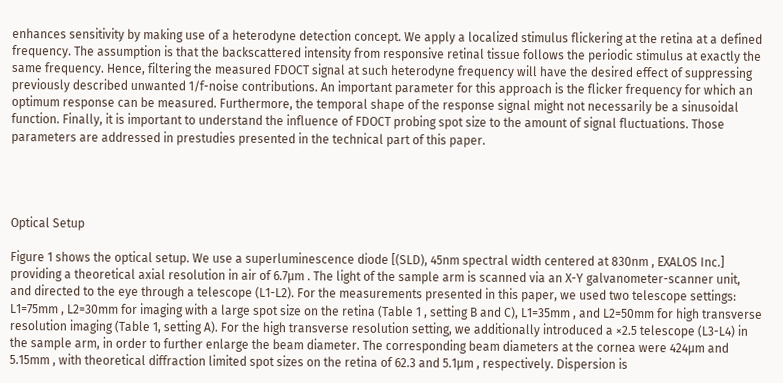enhances sensitivity by making use of a heterodyne detection concept. We apply a localized stimulus flickering at the retina at a defined frequency. The assumption is that the backscattered intensity from responsive retinal tissue follows the periodic stimulus at exactly the same frequency. Hence, filtering the measured FDOCT signal at such heterodyne frequency will have the desired effect of suppressing previously described unwanted 1/f-noise contributions. An important parameter for this approach is the flicker frequency for which an optimum response can be measured. Furthermore, the temporal shape of the response signal might not necessarily be a sinusoidal function. Finally, it is important to understand the influence of FDOCT probing spot size to the amount of signal fluctuations. Those parameters are addressed in prestudies presented in the technical part of this paper.




Optical Setup

Figure 1 shows the optical setup. We use a superluminescence diode [(SLD), 45nm spectral width centered at 830nm , EXALOS Inc.] providing a theoretical axial resolution in air of 6.7μm . The light of the sample arm is scanned via an X-Y galvanometer-scanner unit, and directed to the eye through a telescope (L1-L2). For the measurements presented in this paper, we used two telescope settings: L1=75mm , L2=30mm for imaging with a large spot size on the retina (Table 1 , setting B and C), L1=35mm , and L2=50mm for high transverse resolution imaging (Table 1, setting A). For the high transverse resolution setting, we additionally introduced a ×2.5 telescope (L3-L4) in the sample arm, in order to further enlarge the beam diameter. The corresponding beam diameters at the cornea were 424μm and 5.15mm , with theoretical diffraction limited spot sizes on the retina of 62.3 and 5.1μm , respectively. Dispersion is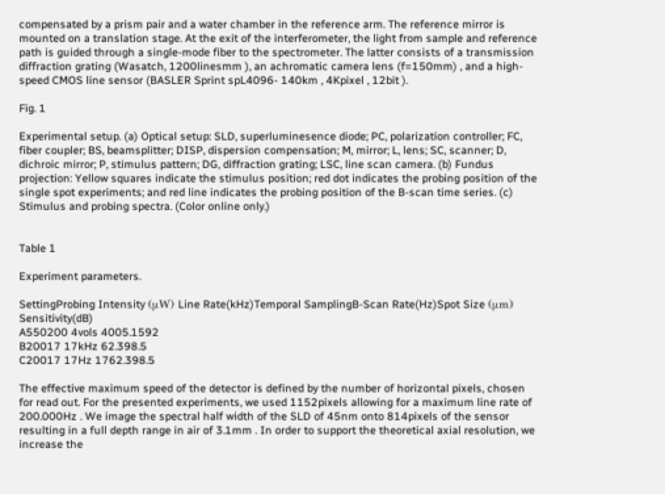compensated by a prism pair and a water chamber in the reference arm. The reference mirror is mounted on a translation stage. At the exit of the interferometer, the light from sample and reference path is guided through a single-mode fiber to the spectrometer. The latter consists of a transmission diffraction grating (Wasatch, 1200linesmm ), an achromatic camera lens (f=150mm) , and a high-speed CMOS line sensor (BASLER Sprint spL4096- 140km , 4Kpixel , 12bit ).

Fig. 1

Experimental setup. (a) Optical setup: SLD, superluminesence diode; PC, polarization controller; FC, fiber coupler; BS, beamsplitter; DISP, dispersion compensation; M, mirror; L, lens; SC, scanner; D, dichroic mirror; P, stimulus pattern; DG, diffraction grating; LSC, line scan camera. (b) Fundus projection: Yellow squares indicate the stimulus position; red dot indicates the probing position of the single spot experiments; and red line indicates the probing position of the B-scan time series. (c) Stimulus and probing spectra. (Color online only.)


Table 1

Experiment parameters.

SettingProbing Intensity (μW) Line Rate(kHz)Temporal SamplingB-Scan Rate(Hz)Spot Size (μm) Sensitivity(dB)
A550200 4vols 4005.1592
B20017 17kHz 62.398.5
C20017 17Hz 1762.398.5

The effective maximum speed of the detector is defined by the number of horizontal pixels, chosen for read out. For the presented experiments, we used 1152pixels allowing for a maximum line rate of 200.000Hz . We image the spectral half width of the SLD of 45nm onto 814pixels of the sensor resulting in a full depth range in air of 3.1mm . In order to support the theoretical axial resolution, we increase the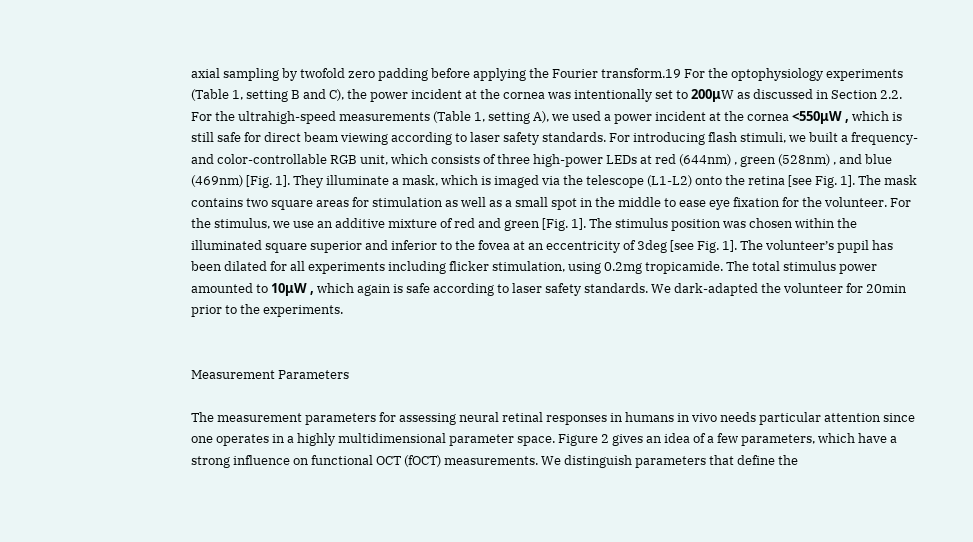axial sampling by twofold zero padding before applying the Fourier transform.19 For the optophysiology experiments (Table 1, setting B and C), the power incident at the cornea was intentionally set to 200μW as discussed in Section 2.2. For the ultrahigh-speed measurements (Table 1, setting A), we used a power incident at the cornea <550μW , which is still safe for direct beam viewing according to laser safety standards. For introducing flash stimuli, we built a frequency- and color-controllable RGB unit, which consists of three high-power LEDs at red (644nm) , green (528nm) , and blue (469nm) [Fig. 1]. They illuminate a mask, which is imaged via the telescope (L1-L2) onto the retina [see Fig. 1]. The mask contains two square areas for stimulation as well as a small spot in the middle to ease eye fixation for the volunteer. For the stimulus, we use an additive mixture of red and green [Fig. 1]. The stimulus position was chosen within the illuminated square superior and inferior to the fovea at an eccentricity of 3deg [see Fig. 1]. The volunteer’s pupil has been dilated for all experiments including flicker stimulation, using 0.2mg tropicamide. The total stimulus power amounted to 10μW , which again is safe according to laser safety standards. We dark-adapted the volunteer for 20min prior to the experiments.


Measurement Parameters

The measurement parameters for assessing neural retinal responses in humans in vivo needs particular attention since one operates in a highly multidimensional parameter space. Figure 2 gives an idea of a few parameters, which have a strong influence on functional OCT (fOCT) measurements. We distinguish parameters that define the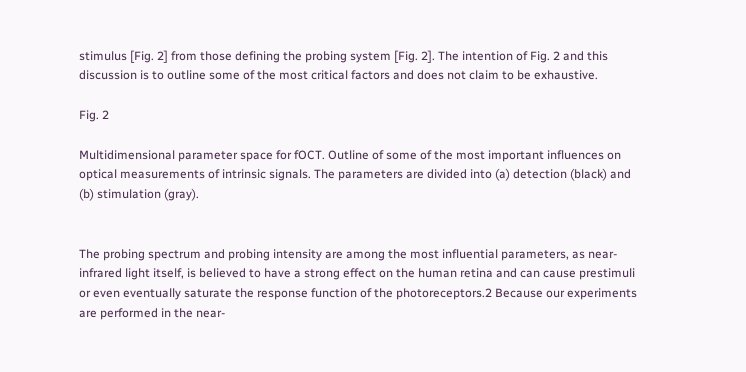stimulus [Fig. 2] from those defining the probing system [Fig. 2]. The intention of Fig. 2 and this discussion is to outline some of the most critical factors and does not claim to be exhaustive.

Fig. 2

Multidimensional parameter space for fOCT. Outline of some of the most important influences on optical measurements of intrinsic signals. The parameters are divided into (a) detection (black) and (b) stimulation (gray).


The probing spectrum and probing intensity are among the most influential parameters, as near-infrared light itself, is believed to have a strong effect on the human retina and can cause prestimuli or even eventually saturate the response function of the photoreceptors.2 Because our experiments are performed in the near-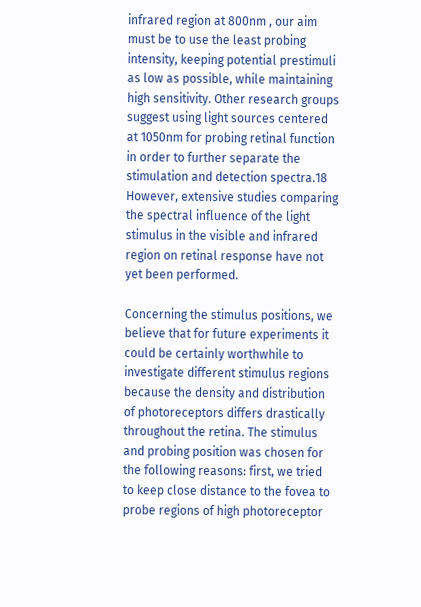infrared region at 800nm , our aim must be to use the least probing intensity, keeping potential prestimuli as low as possible, while maintaining high sensitivity. Other research groups suggest using light sources centered at 1050nm for probing retinal function in order to further separate the stimulation and detection spectra.18 However, extensive studies comparing the spectral influence of the light stimulus in the visible and infrared region on retinal response have not yet been performed.

Concerning the stimulus positions, we believe that for future experiments it could be certainly worthwhile to investigate different stimulus regions because the density and distribution of photoreceptors differs drastically throughout the retina. The stimulus and probing position was chosen for the following reasons: first, we tried to keep close distance to the fovea to probe regions of high photoreceptor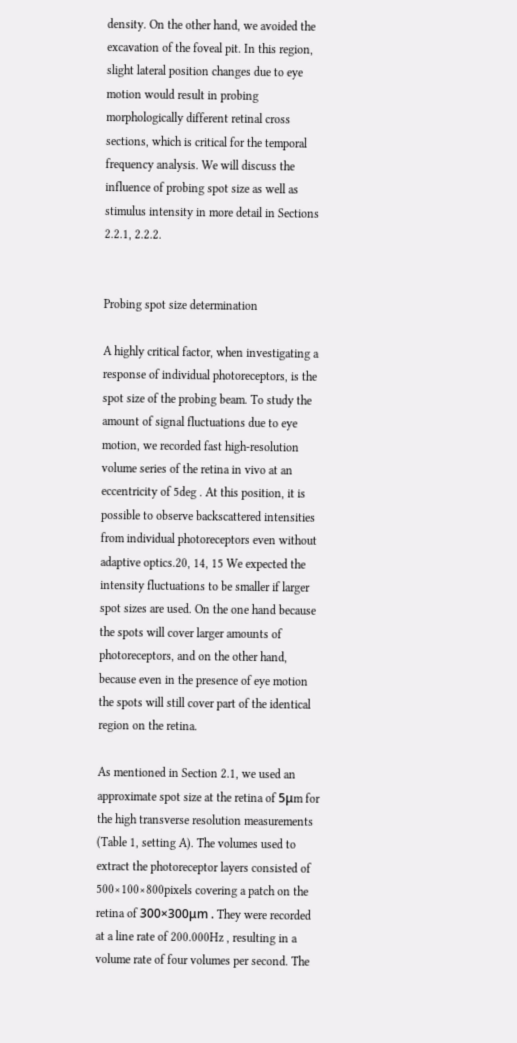density. On the other hand, we avoided the excavation of the foveal pit. In this region, slight lateral position changes due to eye motion would result in probing morphologically different retinal cross sections, which is critical for the temporal frequency analysis. We will discuss the influence of probing spot size as well as stimulus intensity in more detail in Sections 2.2.1, 2.2.2.


Probing spot size determination

A highly critical factor, when investigating a response of individual photoreceptors, is the spot size of the probing beam. To study the amount of signal fluctuations due to eye motion, we recorded fast high-resolution volume series of the retina in vivo at an eccentricity of 5deg . At this position, it is possible to observe backscattered intensities from individual photoreceptors even without adaptive optics.20, 14, 15 We expected the intensity fluctuations to be smaller if larger spot sizes are used. On the one hand because the spots will cover larger amounts of photoreceptors, and on the other hand, because even in the presence of eye motion the spots will still cover part of the identical region on the retina.

As mentioned in Section 2.1, we used an approximate spot size at the retina of 5μm for the high transverse resolution measurements (Table 1, setting A). The volumes used to extract the photoreceptor layers consisted of 500×100×800pixels covering a patch on the retina of 300×300μm . They were recorded at a line rate of 200.000Hz , resulting in a volume rate of four volumes per second. The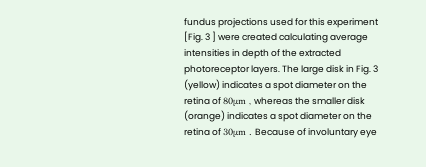fundus projections used for this experiment [Fig. 3 ] were created calculating average intensities in depth of the extracted photoreceptor layers. The large disk in Fig. 3 (yellow) indicates a spot diameter on the retina of 80μm , whereas the smaller disk (orange) indicates a spot diameter on the retina of 30μm . Because of involuntary eye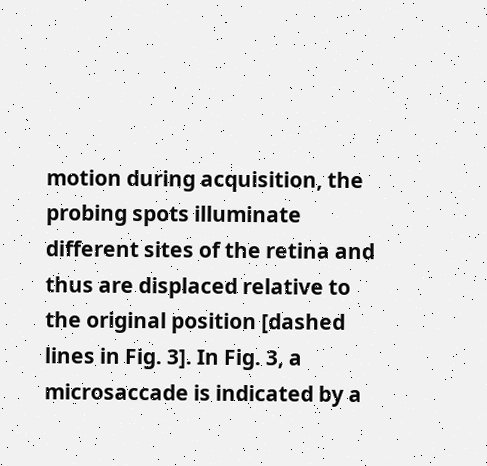motion during acquisition, the probing spots illuminate different sites of the retina and thus are displaced relative to the original position [dashed lines in Fig. 3]. In Fig. 3, a microsaccade is indicated by a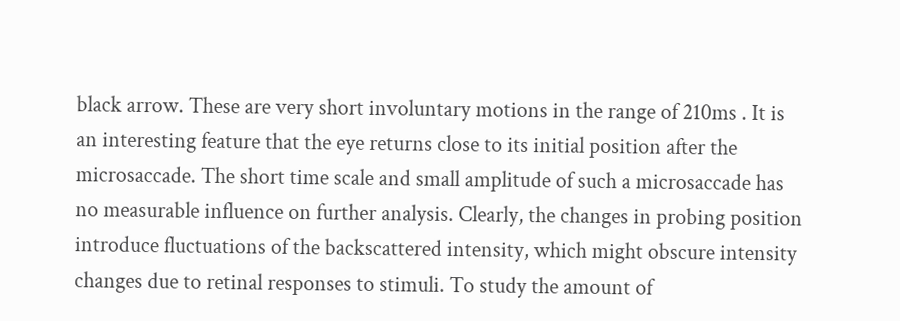black arrow. These are very short involuntary motions in the range of 210ms . It is an interesting feature that the eye returns close to its initial position after the microsaccade. The short time scale and small amplitude of such a microsaccade has no measurable influence on further analysis. Clearly, the changes in probing position introduce fluctuations of the backscattered intensity, which might obscure intensity changes due to retinal responses to stimuli. To study the amount of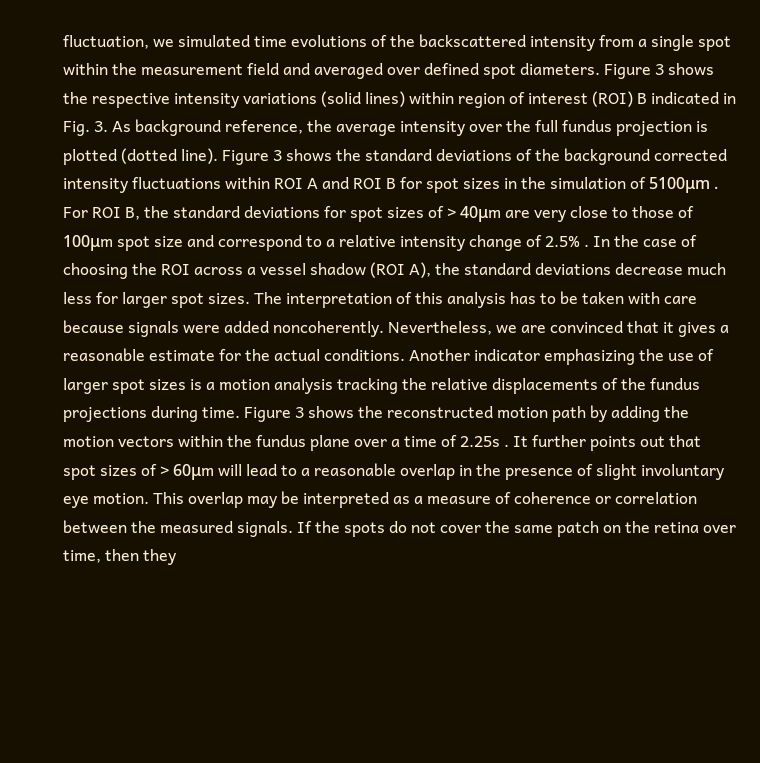fluctuation, we simulated time evolutions of the backscattered intensity from a single spot within the measurement field and averaged over defined spot diameters. Figure 3 shows the respective intensity variations (solid lines) within region of interest (ROI) B indicated in Fig. 3. As background reference, the average intensity over the full fundus projection is plotted (dotted line). Figure 3 shows the standard deviations of the background corrected intensity fluctuations within ROI A and ROI B for spot sizes in the simulation of 5100μm . For ROI B, the standard deviations for spot sizes of > 40μm are very close to those of 100μm spot size and correspond to a relative intensity change of 2.5% . In the case of choosing the ROI across a vessel shadow (ROI A), the standard deviations decrease much less for larger spot sizes. The interpretation of this analysis has to be taken with care because signals were added noncoherently. Nevertheless, we are convinced that it gives a reasonable estimate for the actual conditions. Another indicator emphasizing the use of larger spot sizes is a motion analysis tracking the relative displacements of the fundus projections during time. Figure 3 shows the reconstructed motion path by adding the motion vectors within the fundus plane over a time of 2.25s . It further points out that spot sizes of > 60μm will lead to a reasonable overlap in the presence of slight involuntary eye motion. This overlap may be interpreted as a measure of coherence or correlation between the measured signals. If the spots do not cover the same patch on the retina over time, then they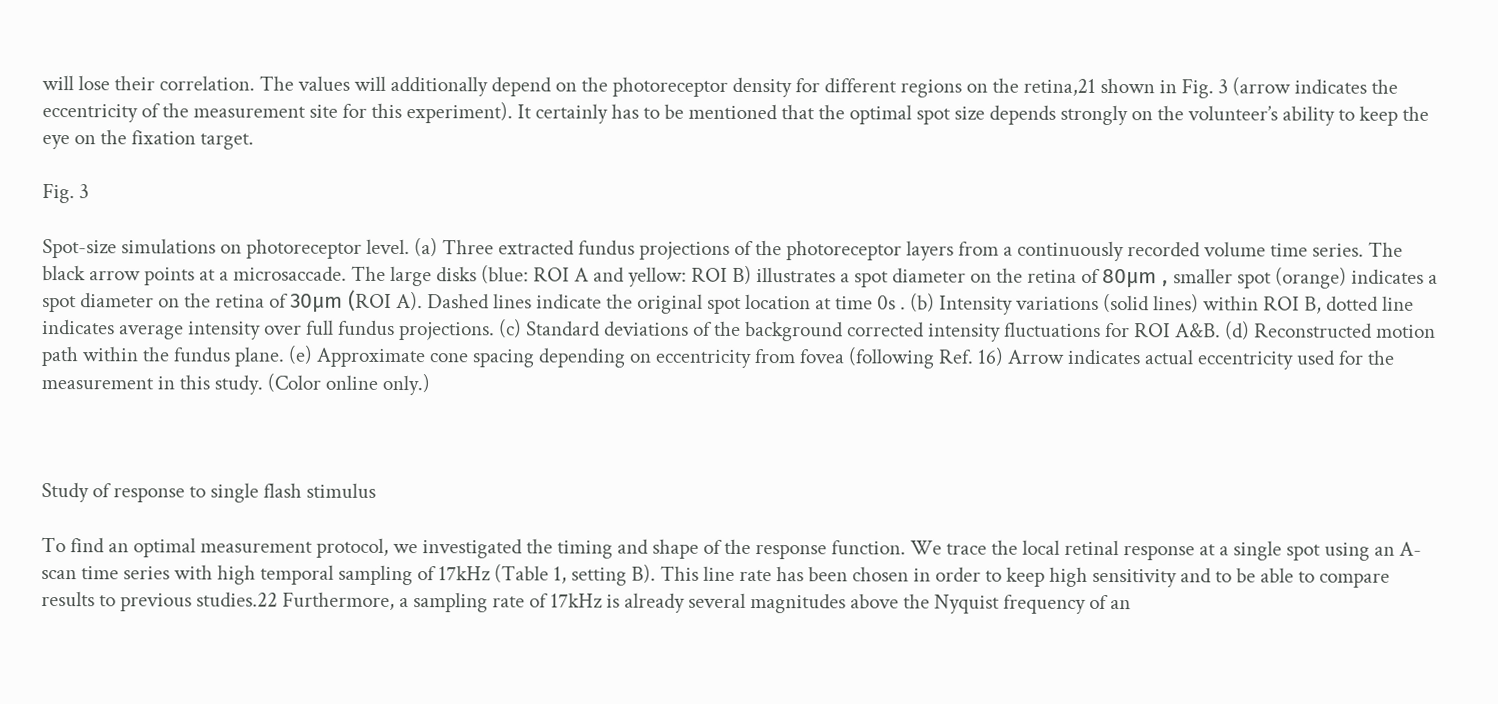will lose their correlation. The values will additionally depend on the photoreceptor density for different regions on the retina,21 shown in Fig. 3 (arrow indicates the eccentricity of the measurement site for this experiment). It certainly has to be mentioned that the optimal spot size depends strongly on the volunteer’s ability to keep the eye on the fixation target.

Fig. 3

Spot-size simulations on photoreceptor level. (a) Three extracted fundus projections of the photoreceptor layers from a continuously recorded volume time series. The black arrow points at a microsaccade. The large disks (blue: ROI A and yellow: ROI B) illustrates a spot diameter on the retina of 80μm , smaller spot (orange) indicates a spot diameter on the retina of 30μm (ROI A). Dashed lines indicate the original spot location at time 0s . (b) Intensity variations (solid lines) within ROI B, dotted line indicates average intensity over full fundus projections. (c) Standard deviations of the background corrected intensity fluctuations for ROI A&B. (d) Reconstructed motion path within the fundus plane. (e) Approximate cone spacing depending on eccentricity from fovea (following Ref. 16) Arrow indicates actual eccentricity used for the measurement in this study. (Color online only.)



Study of response to single flash stimulus

To find an optimal measurement protocol, we investigated the timing and shape of the response function. We trace the local retinal response at a single spot using an A-scan time series with high temporal sampling of 17kHz (Table 1, setting B). This line rate has been chosen in order to keep high sensitivity and to be able to compare results to previous studies.22 Furthermore, a sampling rate of 17kHz is already several magnitudes above the Nyquist frequency of an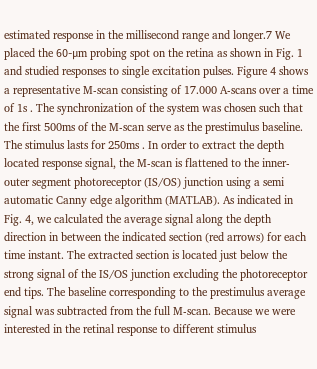estimated response in the millisecond range and longer.7 We placed the 60-μm probing spot on the retina as shown in Fig. 1 and studied responses to single excitation pulses. Figure 4 shows a representative M-scan consisting of 17.000 A-scans over a time of 1s . The synchronization of the system was chosen such that the first 500ms of the M-scan serve as the prestimulus baseline. The stimulus lasts for 250ms . In order to extract the depth located response signal, the M-scan is flattened to the inner-outer segment photoreceptor (IS/OS) junction using a semi automatic Canny edge algorithm (MATLAB). As indicated in Fig. 4, we calculated the average signal along the depth direction in between the indicated section (red arrows) for each time instant. The extracted section is located just below the strong signal of the IS/OS junction excluding the photoreceptor end tips. The baseline corresponding to the prestimulus average signal was subtracted from the full M-scan. Because we were interested in the retinal response to different stimulus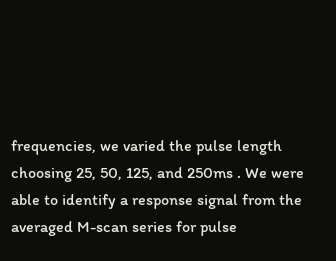frequencies, we varied the pulse length choosing 25, 50, 125, and 250ms . We were able to identify a response signal from the averaged M-scan series for pulse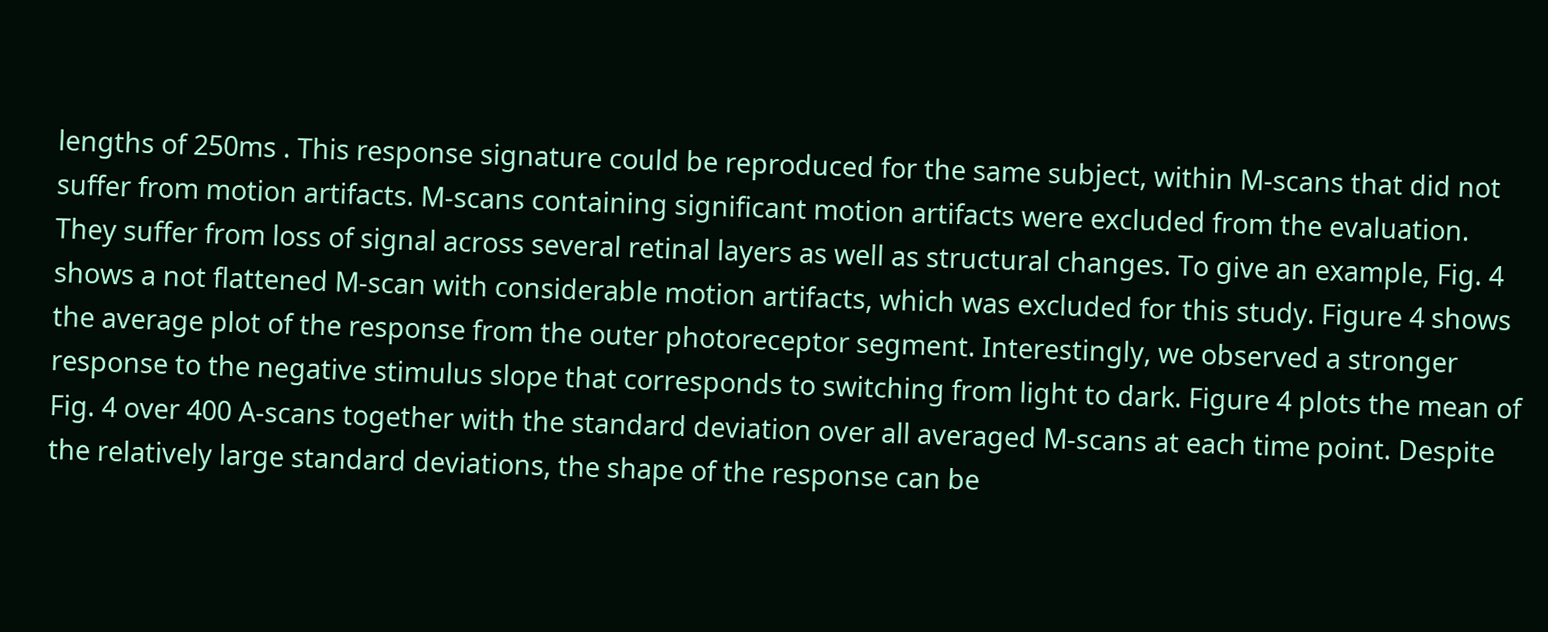lengths of 250ms . This response signature could be reproduced for the same subject, within M-scans that did not suffer from motion artifacts. M-scans containing significant motion artifacts were excluded from the evaluation. They suffer from loss of signal across several retinal layers as well as structural changes. To give an example, Fig. 4 shows a not flattened M-scan with considerable motion artifacts, which was excluded for this study. Figure 4 shows the average plot of the response from the outer photoreceptor segment. Interestingly, we observed a stronger response to the negative stimulus slope that corresponds to switching from light to dark. Figure 4 plots the mean of Fig. 4 over 400 A-scans together with the standard deviation over all averaged M-scans at each time point. Despite the relatively large standard deviations, the shape of the response can be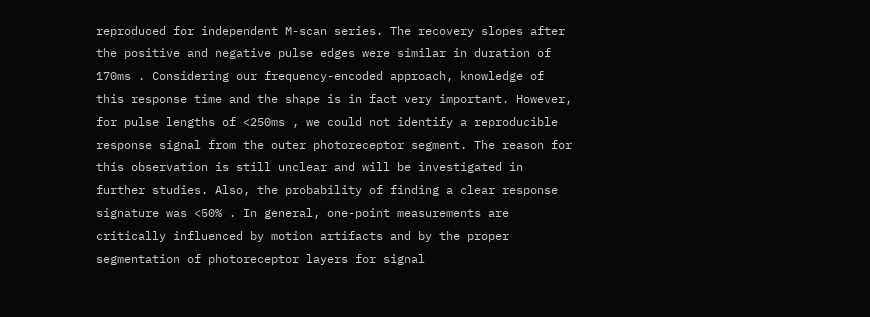reproduced for independent M-scan series. The recovery slopes after the positive and negative pulse edges were similar in duration of 170ms . Considering our frequency-encoded approach, knowledge of this response time and the shape is in fact very important. However, for pulse lengths of <250ms , we could not identify a reproducible response signal from the outer photoreceptor segment. The reason for this observation is still unclear and will be investigated in further studies. Also, the probability of finding a clear response signature was <50% . In general, one-point measurements are critically influenced by motion artifacts and by the proper segmentation of photoreceptor layers for signal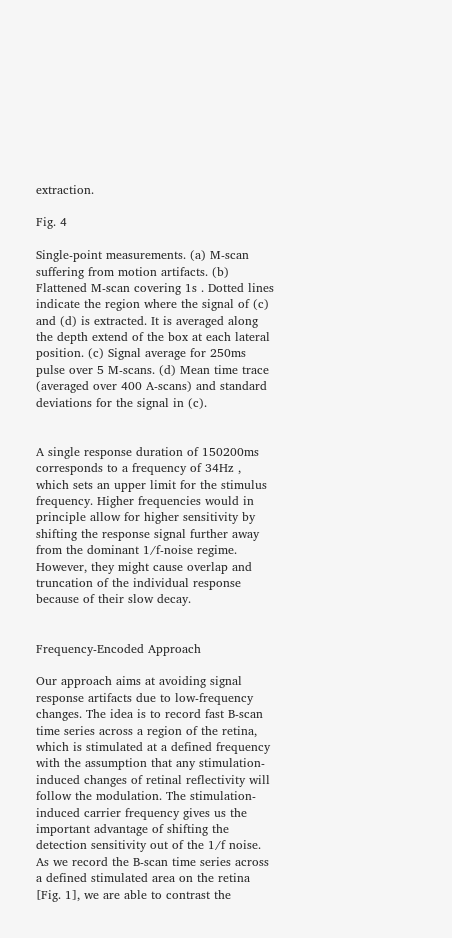extraction.

Fig. 4

Single-point measurements. (a) M-scan suffering from motion artifacts. (b) Flattened M-scan covering 1s . Dotted lines indicate the region where the signal of (c) and (d) is extracted. It is averaged along the depth extend of the box at each lateral position. (c) Signal average for 250ms pulse over 5 M-scans. (d) Mean time trace (averaged over 400 A-scans) and standard deviations for the signal in (c).


A single response duration of 150200ms corresponds to a frequency of 34Hz , which sets an upper limit for the stimulus frequency. Higher frequencies would in principle allow for higher sensitivity by shifting the response signal further away from the dominant 1/f-noise regime. However, they might cause overlap and truncation of the individual response because of their slow decay.


Frequency-Encoded Approach

Our approach aims at avoiding signal response artifacts due to low-frequency changes. The idea is to record fast B-scan time series across a region of the retina, which is stimulated at a defined frequency with the assumption that any stimulation-induced changes of retinal reflectivity will follow the modulation. The stimulation-induced carrier frequency gives us the important advantage of shifting the detection sensitivity out of the 1/f noise. As we record the B-scan time series across a defined stimulated area on the retina [Fig. 1], we are able to contrast the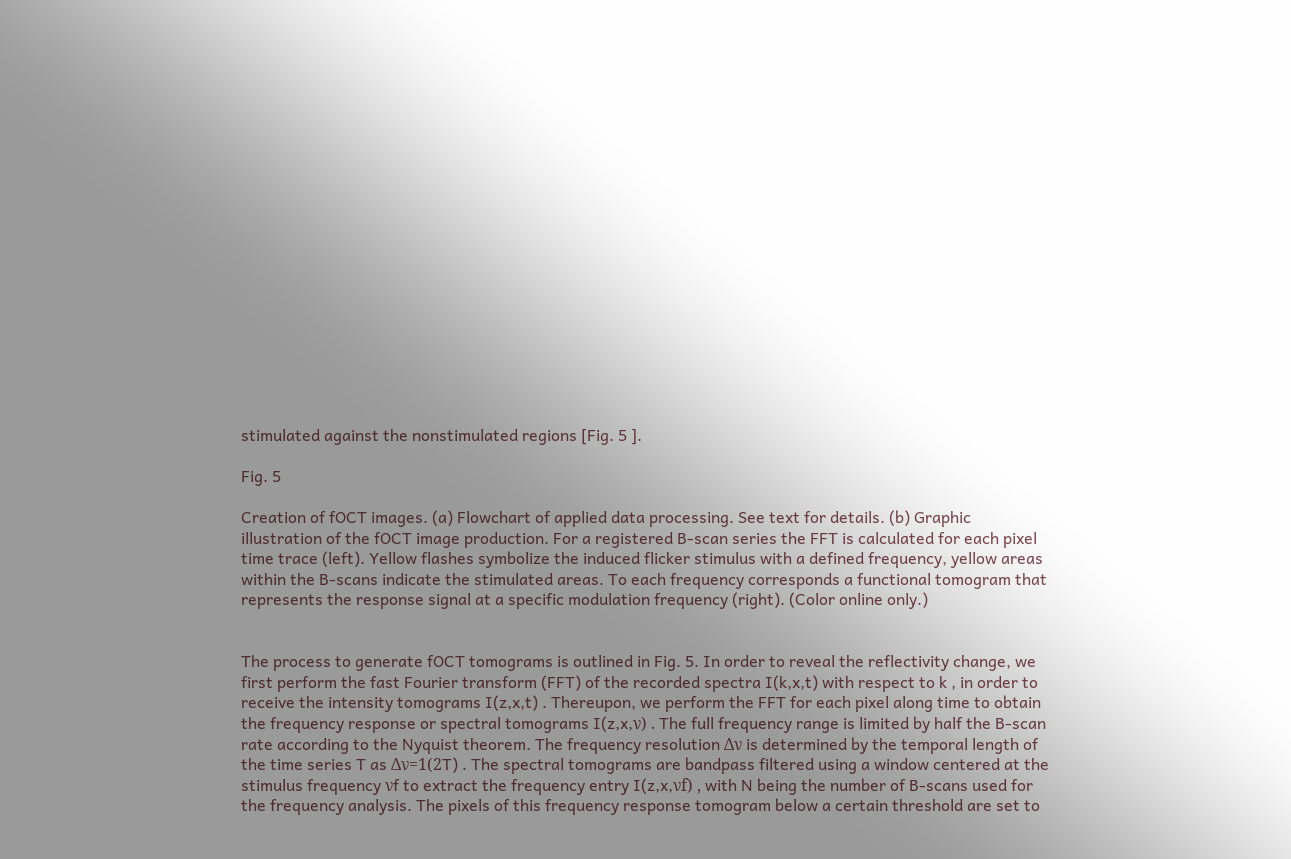stimulated against the nonstimulated regions [Fig. 5 ].

Fig. 5

Creation of fOCT images. (a) Flowchart of applied data processing. See text for details. (b) Graphic illustration of the fOCT image production. For a registered B-scan series the FFT is calculated for each pixel time trace (left). Yellow flashes symbolize the induced flicker stimulus with a defined frequency, yellow areas within the B-scans indicate the stimulated areas. To each frequency corresponds a functional tomogram that represents the response signal at a specific modulation frequency (right). (Color online only.)


The process to generate fOCT tomograms is outlined in Fig. 5. In order to reveal the reflectivity change, we first perform the fast Fourier transform (FFT) of the recorded spectra I(k,x,t) with respect to k , in order to receive the intensity tomograms I(z,x,t) . Thereupon, we perform the FFT for each pixel along time to obtain the frequency response or spectral tomograms I(z,x,ν) . The full frequency range is limited by half the B-scan rate according to the Nyquist theorem. The frequency resolution Δν is determined by the temporal length of the time series T as Δν=1(2T) . The spectral tomograms are bandpass filtered using a window centered at the stimulus frequency νf to extract the frequency entry I(z,x,νf) , with N being the number of B-scans used for the frequency analysis. The pixels of this frequency response tomogram below a certain threshold are set to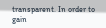transparent. In order to gain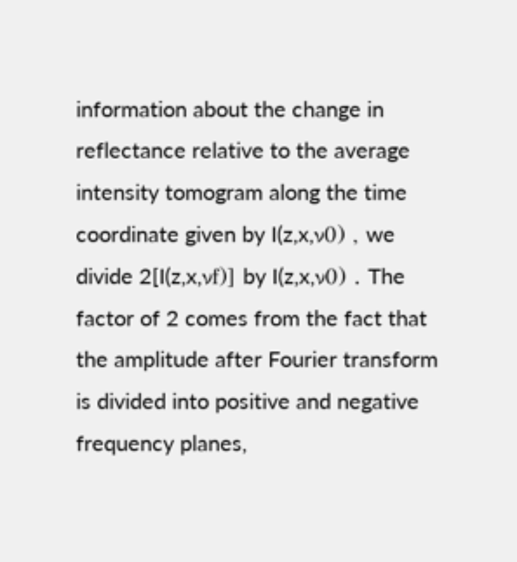information about the change in reflectance relative to the average intensity tomogram along the time coordinate given by I(z,x,ν0) , we divide 2[I(z,x,νf)] by I(z,x,ν0) . The factor of 2 comes from the fact that the amplitude after Fourier transform is divided into positive and negative frequency planes,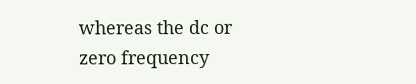whereas the dc or zero frequency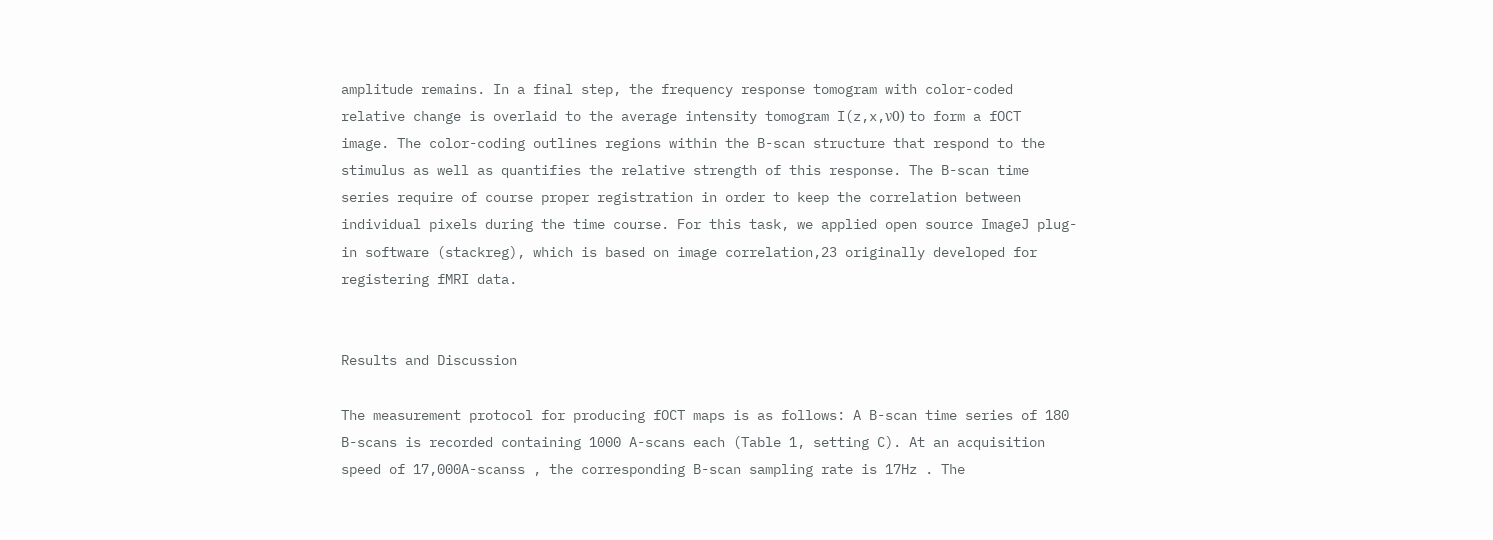amplitude remains. In a final step, the frequency response tomogram with color-coded relative change is overlaid to the average intensity tomogram I(z,x,ν0) to form a fOCT image. The color-coding outlines regions within the B-scan structure that respond to the stimulus as well as quantifies the relative strength of this response. The B-scan time series require of course proper registration in order to keep the correlation between individual pixels during the time course. For this task, we applied open source ImageJ plug-in software (stackreg), which is based on image correlation,23 originally developed for registering fMRI data.


Results and Discussion

The measurement protocol for producing fOCT maps is as follows: A B-scan time series of 180 B-scans is recorded containing 1000 A-scans each (Table 1, setting C). At an acquisition speed of 17,000A-scanss , the corresponding B-scan sampling rate is 17Hz . The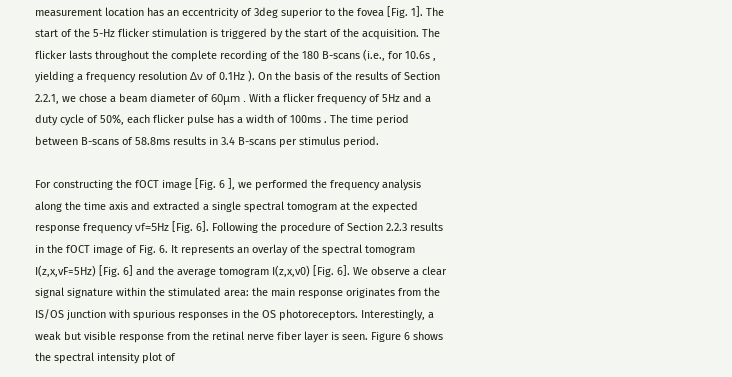measurement location has an eccentricity of 3deg superior to the fovea [Fig. 1]. The start of the 5-Hz flicker stimulation is triggered by the start of the acquisition. The flicker lasts throughout the complete recording of the 180 B-scans (i.e., for 10.6s , yielding a frequency resolution Δν of 0.1Hz ). On the basis of the results of Section 2.2.1, we chose a beam diameter of 60μm . With a flicker frequency of 5Hz and a duty cycle of 50%, each flicker pulse has a width of 100ms . The time period between B-scans of 58.8ms results in 3.4 B-scans per stimulus period.

For constructing the fOCT image [Fig. 6 ], we performed the frequency analysis along the time axis and extracted a single spectral tomogram at the expected response frequency νf=5Hz [Fig. 6]. Following the procedure of Section 2.2.3 results in the fOCT image of Fig. 6. It represents an overlay of the spectral tomogram I(z,x,vF=5Hz) [Fig. 6] and the average tomogram I(z,x,v0) [Fig. 6]. We observe a clear signal signature within the stimulated area: the main response originates from the IS/OS junction with spurious responses in the OS photoreceptors. Interestingly, a weak but visible response from the retinal nerve fiber layer is seen. Figure 6 shows the spectral intensity plot of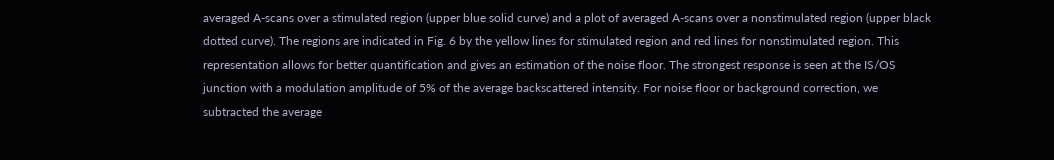averaged A-scans over a stimulated region (upper blue solid curve) and a plot of averaged A-scans over a nonstimulated region (upper black dotted curve). The regions are indicated in Fig. 6 by the yellow lines for stimulated region and red lines for nonstimulated region. This representation allows for better quantification and gives an estimation of the noise floor. The strongest response is seen at the IS/OS junction with a modulation amplitude of 5% of the average backscattered intensity. For noise floor or background correction, we subtracted the average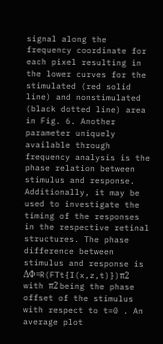signal along the frequency coordinate for each pixel resulting in the lower curves for the stimulated (red solid line) and nonstimulated (black dotted line) area in Fig. 6. Another parameter uniquely available through frequency analysis is the phase relation between stimulus and response. Additionally, it may be used to investigate the timing of the responses in the respective retinal structures. The phase difference between stimulus and response is ΔΦ=R(FTt{I(x,z,t)})π2 with π2 being the phase offset of the stimulus with respect to t=0 . An average plot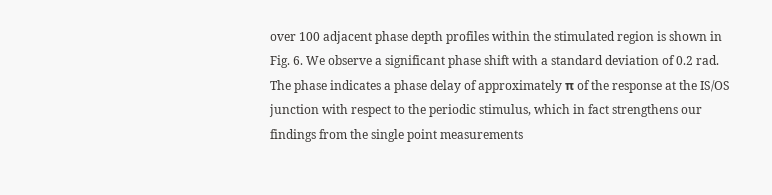over 100 adjacent phase depth profiles within the stimulated region is shown in Fig. 6. We observe a significant phase shift with a standard deviation of 0.2 rad. The phase indicates a phase delay of approximately π of the response at the IS/OS junction with respect to the periodic stimulus, which in fact strengthens our findings from the single point measurements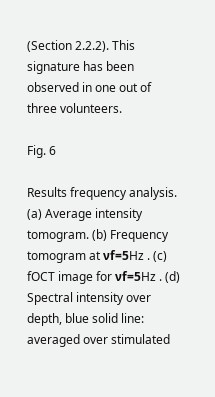(Section 2.2.2). This signature has been observed in one out of three volunteers.

Fig. 6

Results frequency analysis. (a) Average intensity tomogram. (b) Frequency tomogram at νf=5Hz . (c) fOCT image for νf=5Hz . (d) Spectral intensity over depth, blue solid line: averaged over stimulated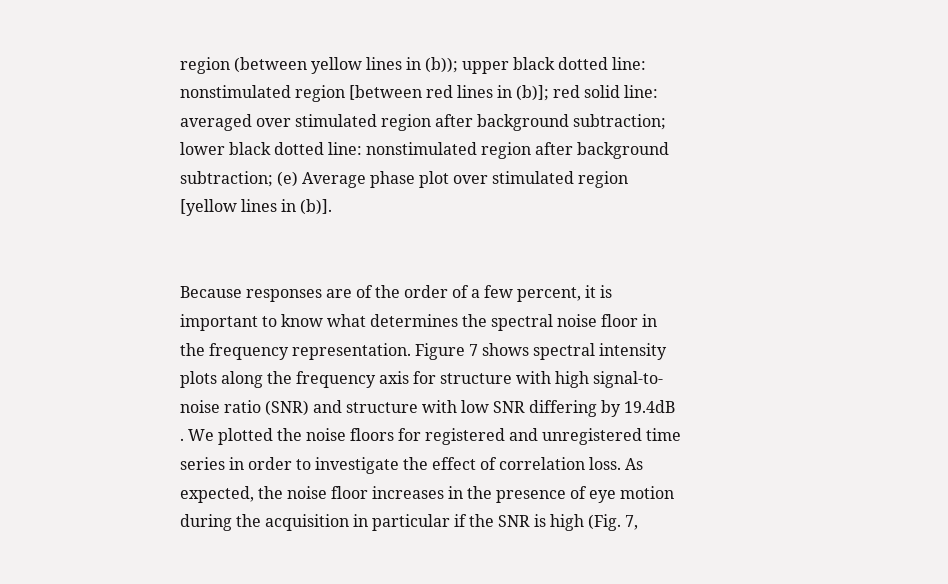region (between yellow lines in (b)); upper black dotted line: nonstimulated region [between red lines in (b)]; red solid line: averaged over stimulated region after background subtraction; lower black dotted line: nonstimulated region after background subtraction; (e) Average phase plot over stimulated region [yellow lines in (b)].


Because responses are of the order of a few percent, it is important to know what determines the spectral noise floor in the frequency representation. Figure 7 shows spectral intensity plots along the frequency axis for structure with high signal-to-noise ratio (SNR) and structure with low SNR differing by 19.4dB . We plotted the noise floors for registered and unregistered time series in order to investigate the effect of correlation loss. As expected, the noise floor increases in the presence of eye motion during the acquisition in particular if the SNR is high (Fig. 7,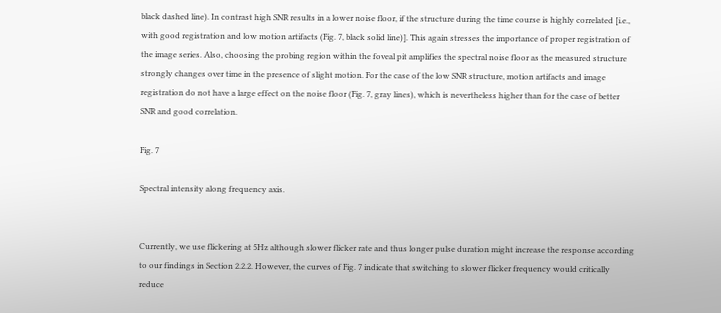black dashed line). In contrast high SNR results in a lower noise floor, if the structure during the time course is highly correlated [i.e., with good registration and low motion artifacts (Fig. 7, black solid line)]. This again stresses the importance of proper registration of the image series. Also, choosing the probing region within the foveal pit amplifies the spectral noise floor as the measured structure strongly changes over time in the presence of slight motion. For the case of the low SNR structure, motion artifacts and image registration do not have a large effect on the noise floor (Fig. 7, gray lines), which is nevertheless higher than for the case of better SNR and good correlation.

Fig. 7

Spectral intensity along frequency axis.


Currently, we use flickering at 5Hz although slower flicker rate and thus longer pulse duration might increase the response according to our findings in Section 2.2.2. However, the curves of Fig. 7 indicate that switching to slower flicker frequency would critically reduce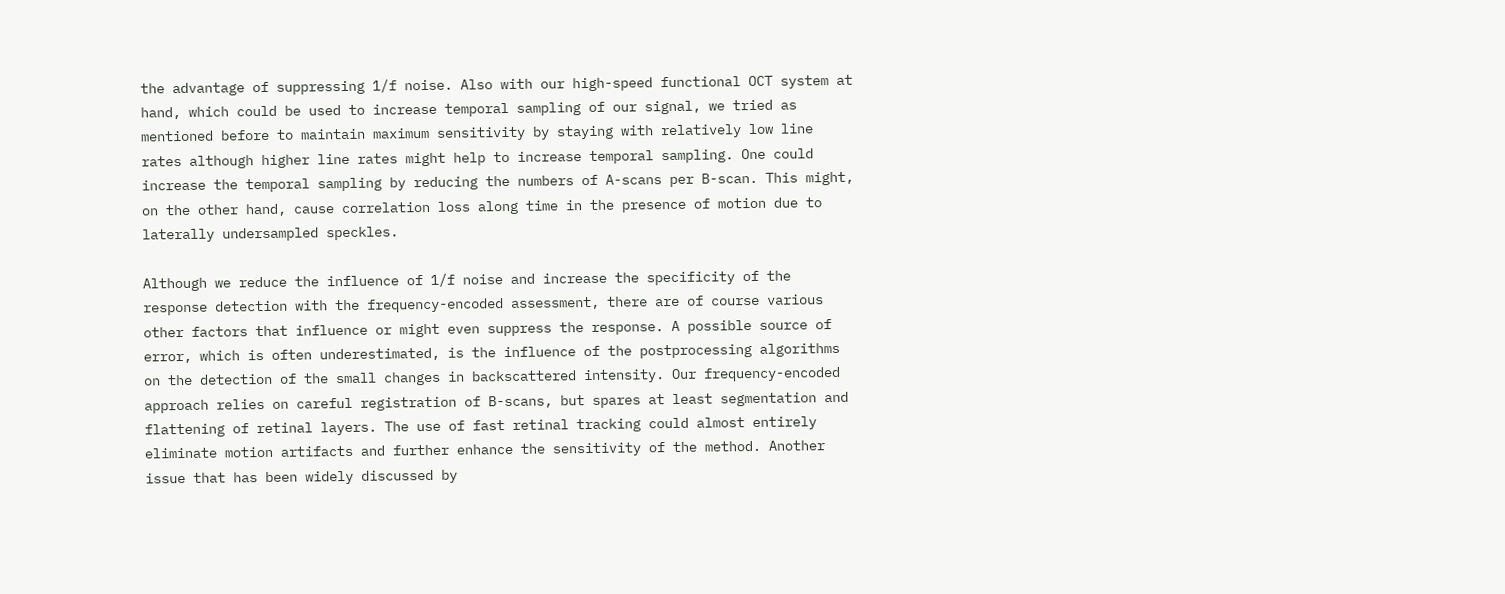the advantage of suppressing 1/f noise. Also with our high-speed functional OCT system at hand, which could be used to increase temporal sampling of our signal, we tried as mentioned before to maintain maximum sensitivity by staying with relatively low line rates although higher line rates might help to increase temporal sampling. One could increase the temporal sampling by reducing the numbers of A-scans per B-scan. This might, on the other hand, cause correlation loss along time in the presence of motion due to laterally undersampled speckles.

Although we reduce the influence of 1/f noise and increase the specificity of the response detection with the frequency-encoded assessment, there are of course various other factors that influence or might even suppress the response. A possible source of error, which is often underestimated, is the influence of the postprocessing algorithms on the detection of the small changes in backscattered intensity. Our frequency-encoded approach relies on careful registration of B-scans, but spares at least segmentation and flattening of retinal layers. The use of fast retinal tracking could almost entirely eliminate motion artifacts and further enhance the sensitivity of the method. Another issue that has been widely discussed by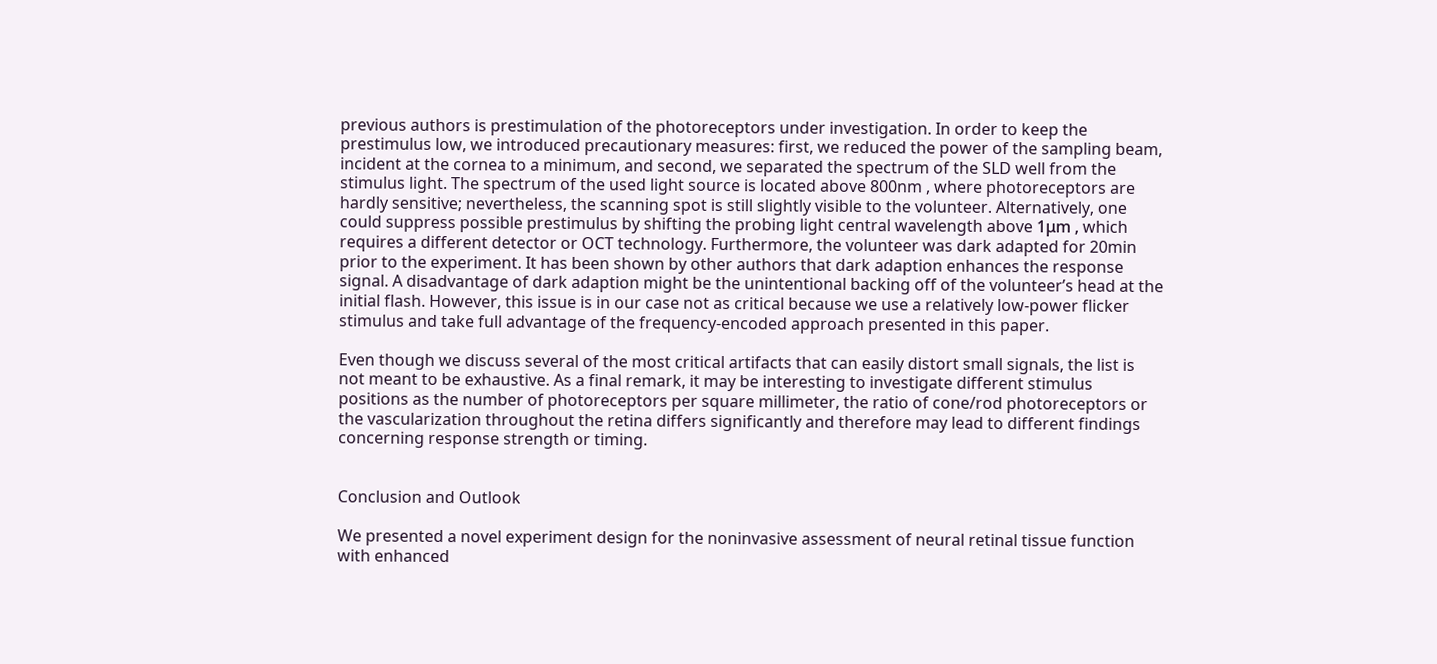previous authors is prestimulation of the photoreceptors under investigation. In order to keep the prestimulus low, we introduced precautionary measures: first, we reduced the power of the sampling beam, incident at the cornea to a minimum, and second, we separated the spectrum of the SLD well from the stimulus light. The spectrum of the used light source is located above 800nm , where photoreceptors are hardly sensitive; nevertheless, the scanning spot is still slightly visible to the volunteer. Alternatively, one could suppress possible prestimulus by shifting the probing light central wavelength above 1μm , which requires a different detector or OCT technology. Furthermore, the volunteer was dark adapted for 20min prior to the experiment. It has been shown by other authors that dark adaption enhances the response signal. A disadvantage of dark adaption might be the unintentional backing off of the volunteer’s head at the initial flash. However, this issue is in our case not as critical because we use a relatively low-power flicker stimulus and take full advantage of the frequency-encoded approach presented in this paper.

Even though we discuss several of the most critical artifacts that can easily distort small signals, the list is not meant to be exhaustive. As a final remark, it may be interesting to investigate different stimulus positions as the number of photoreceptors per square millimeter, the ratio of cone/rod photoreceptors or the vascularization throughout the retina differs significantly and therefore may lead to different findings concerning response strength or timing.


Conclusion and Outlook

We presented a novel experiment design for the noninvasive assessment of neural retinal tissue function with enhanced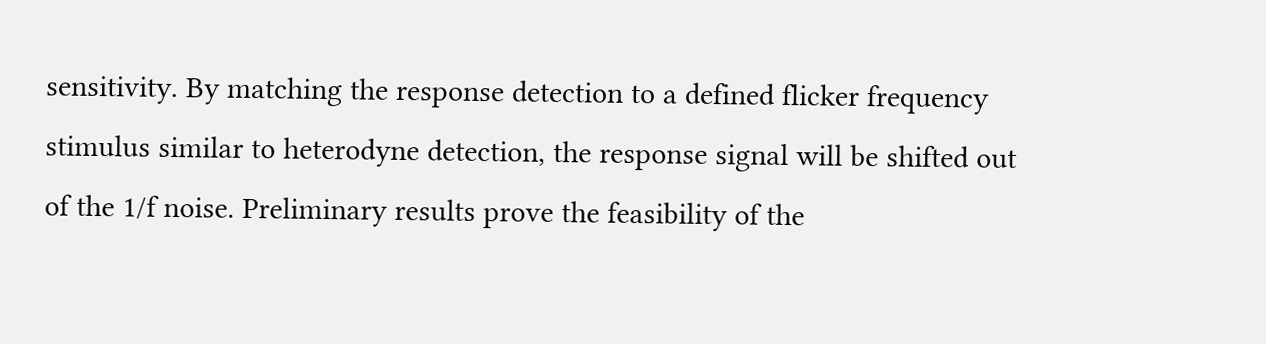sensitivity. By matching the response detection to a defined flicker frequency stimulus similar to heterodyne detection, the response signal will be shifted out of the 1/f noise. Preliminary results prove the feasibility of the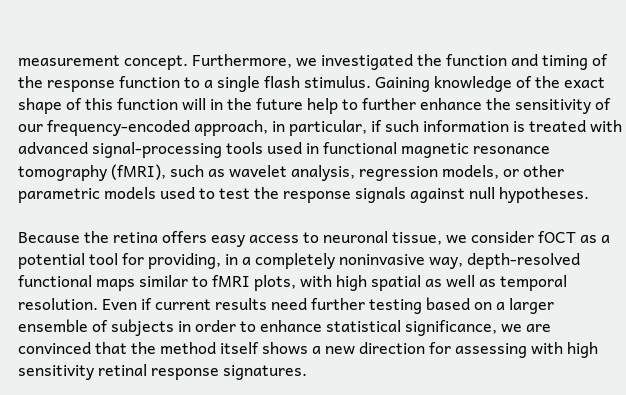measurement concept. Furthermore, we investigated the function and timing of the response function to a single flash stimulus. Gaining knowledge of the exact shape of this function will in the future help to further enhance the sensitivity of our frequency-encoded approach, in particular, if such information is treated with advanced signal-processing tools used in functional magnetic resonance tomography (fMRI), such as wavelet analysis, regression models, or other parametric models used to test the response signals against null hypotheses.

Because the retina offers easy access to neuronal tissue, we consider fOCT as a potential tool for providing, in a completely noninvasive way, depth-resolved functional maps similar to fMRI plots, with high spatial as well as temporal resolution. Even if current results need further testing based on a larger ensemble of subjects in order to enhance statistical significance, we are convinced that the method itself shows a new direction for assessing with high sensitivity retinal response signatures.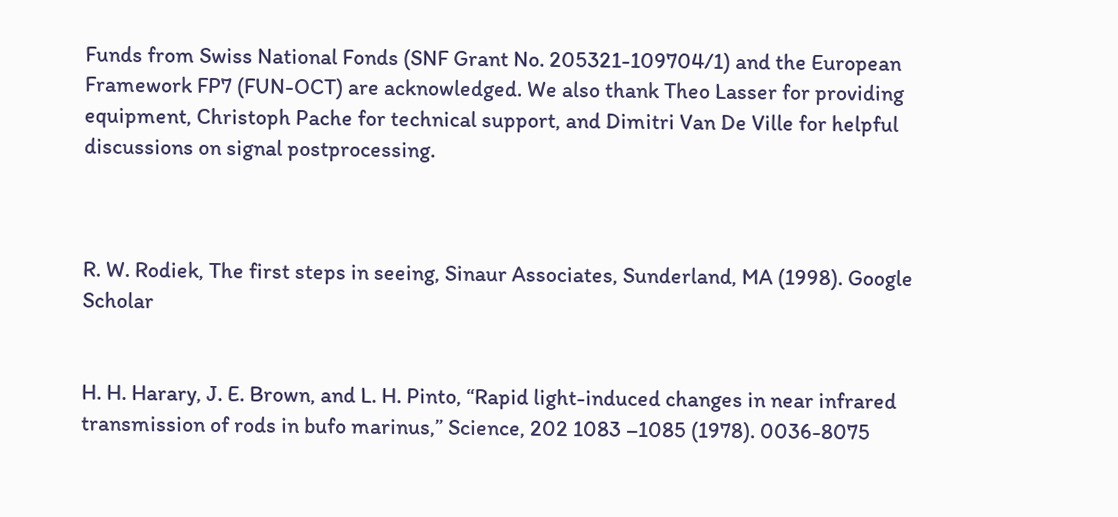Funds from Swiss National Fonds (SNF Grant No. 205321-109704/1) and the European Framework FP7 (FUN-OCT) are acknowledged. We also thank Theo Lasser for providing equipment, Christoph Pache for technical support, and Dimitri Van De Ville for helpful discussions on signal postprocessing.



R. W. Rodiek, The first steps in seeing, Sinaur Associates, Sunderland, MA (1998). Google Scholar


H. H. Harary, J. E. Brown, and L. H. Pinto, “Rapid light-induced changes in near infrared transmission of rods in bufo marinus,” Science, 202 1083 –1085 (1978). 0036-8075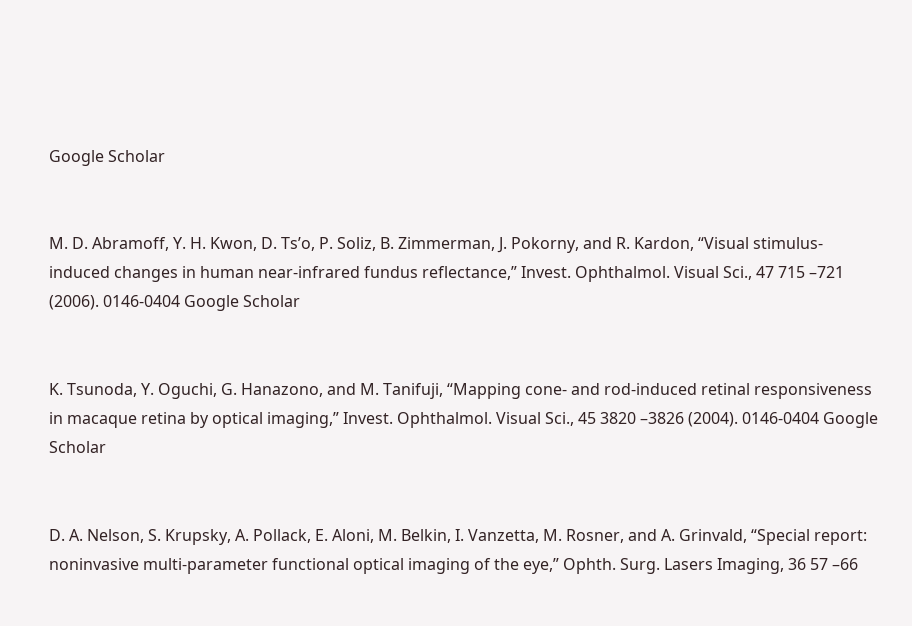Google Scholar


M. D. Abramoff, Y. H. Kwon, D. Ts’o, P. Soliz, B. Zimmerman, J. Pokorny, and R. Kardon, “Visual stimulus-induced changes in human near-infrared fundus reflectance,” Invest. Ophthalmol. Visual Sci., 47 715 –721 (2006). 0146-0404 Google Scholar


K. Tsunoda, Y. Oguchi, G. Hanazono, and M. Tanifuji, “Mapping cone- and rod-induced retinal responsiveness in macaque retina by optical imaging,” Invest. Ophthalmol. Visual Sci., 45 3820 –3826 (2004). 0146-0404 Google Scholar


D. A. Nelson, S. Krupsky, A. Pollack, E. Aloni, M. Belkin, I. Vanzetta, M. Rosner, and A. Grinvald, “Special report: noninvasive multi-parameter functional optical imaging of the eye,” Ophth. Surg. Lasers Imaging, 36 57 –66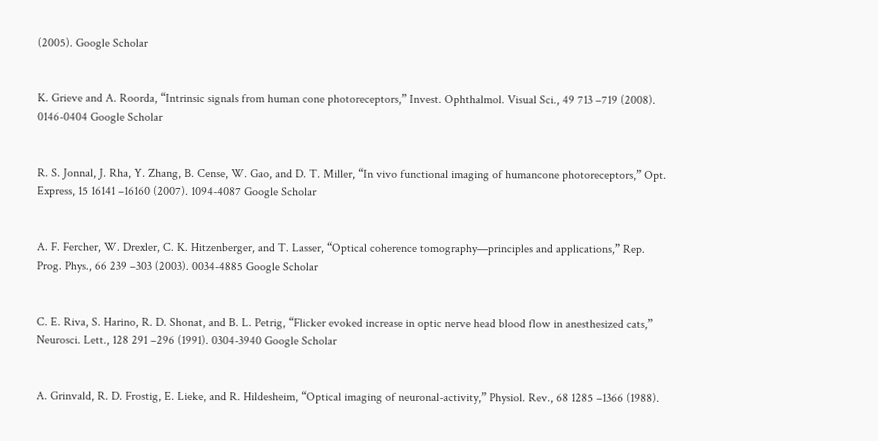(2005). Google Scholar


K. Grieve and A. Roorda, “Intrinsic signals from human cone photoreceptors,” Invest. Ophthalmol. Visual Sci., 49 713 –719 (2008). 0146-0404 Google Scholar


R. S. Jonnal, J. Rha, Y. Zhang, B. Cense, W. Gao, and D. T. Miller, “In vivo functional imaging of humancone photoreceptors,” Opt. Express, 15 16141 –16160 (2007). 1094-4087 Google Scholar


A. F. Fercher, W. Drexler, C. K. Hitzenberger, and T. Lasser, “Optical coherence tomography—principles and applications,” Rep. Prog. Phys., 66 239 –303 (2003). 0034-4885 Google Scholar


C. E. Riva, S. Harino, R. D. Shonat, and B. L. Petrig, “Flicker evoked increase in optic nerve head blood flow in anesthesized cats,” Neurosci. Lett., 128 291 –296 (1991). 0304-3940 Google Scholar


A. Grinvald, R. D. Frostig, E. Lieke, and R. Hildesheim, “Optical imaging of neuronal-activity,” Physiol. Rev., 68 1285 –1366 (1988).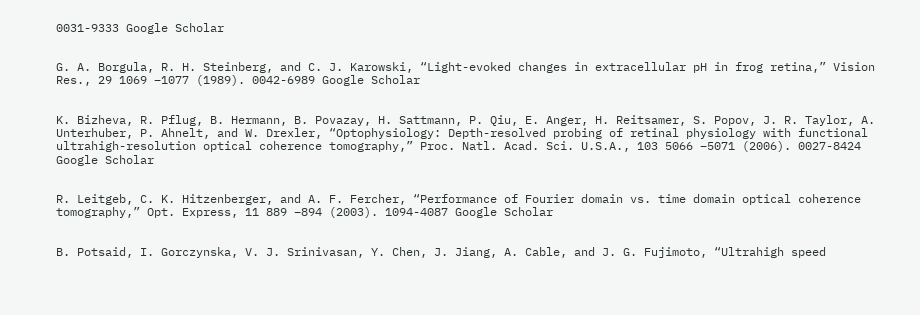0031-9333 Google Scholar


G. A. Borgula, R. H. Steinberg, and C. J. Karowski, “Light-evoked changes in extracellular pH in frog retina,” Vision Res., 29 1069 –1077 (1989). 0042-6989 Google Scholar


K. Bizheva, R. Pflug, B. Hermann, B. Povazay, H. Sattmann, P. Qiu, E. Anger, H. Reitsamer, S. Popov, J. R. Taylor, A. Unterhuber, P. Ahnelt, and W. Drexler, “Optophysiology: Depth-resolved probing of retinal physiology with functional ultrahigh-resolution optical coherence tomography,” Proc. Natl. Acad. Sci. U.S.A., 103 5066 –5071 (2006). 0027-8424 Google Scholar


R. Leitgeb, C. K. Hitzenberger, and A. F. Fercher, “Performance of Fourier domain vs. time domain optical coherence tomography,” Opt. Express, 11 889 –894 (2003). 1094-4087 Google Scholar


B. Potsaid, I. Gorczynska, V. J. Srinivasan, Y. Chen, J. Jiang, A. Cable, and J. G. Fujimoto, “Ultrahigh speed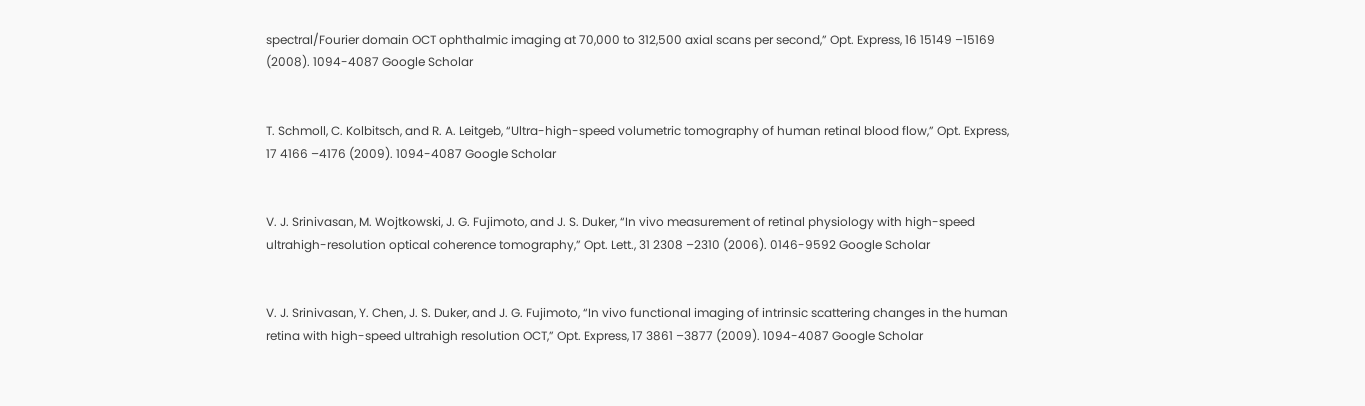spectral/Fourier domain OCT ophthalmic imaging at 70,000 to 312,500 axial scans per second,” Opt. Express, 16 15149 –15169 (2008). 1094-4087 Google Scholar


T. Schmoll, C. Kolbitsch, and R. A. Leitgeb, “Ultra-high-speed volumetric tomography of human retinal blood flow,” Opt. Express, 17 4166 –4176 (2009). 1094-4087 Google Scholar


V. J. Srinivasan, M. Wojtkowski, J. G. Fujimoto, and J. S. Duker, “In vivo measurement of retinal physiology with high-speed ultrahigh-resolution optical coherence tomography,” Opt. Lett., 31 2308 –2310 (2006). 0146-9592 Google Scholar


V. J. Srinivasan, Y. Chen, J. S. Duker, and J. G. Fujimoto, “In vivo functional imaging of intrinsic scattering changes in the human retina with high-speed ultrahigh resolution OCT,” Opt. Express, 17 3861 –3877 (2009). 1094-4087 Google Scholar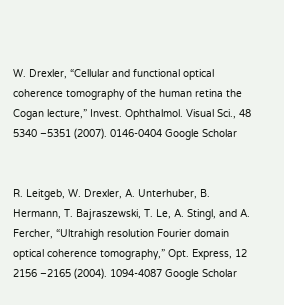W. Drexler, “Cellular and functional optical coherence tomography of the human retina the Cogan lecture,” Invest. Ophthalmol. Visual Sci., 48 5340 –5351 (2007). 0146-0404 Google Scholar


R. Leitgeb, W. Drexler, A. Unterhuber, B. Hermann, T. Bajraszewski, T. Le, A. Stingl, and A. Fercher, “Ultrahigh resolution Fourier domain optical coherence tomography,” Opt. Express, 12 2156 –2165 (2004). 1094-4087 Google Scholar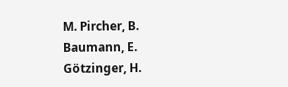M. Pircher, B. Baumann, E. Götzinger, H.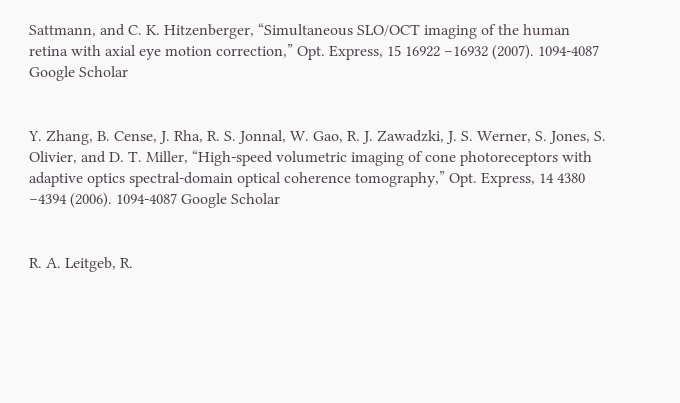Sattmann, and C. K. Hitzenberger, “Simultaneous SLO/OCT imaging of the human retina with axial eye motion correction,” Opt. Express, 15 16922 –16932 (2007). 1094-4087 Google Scholar


Y. Zhang, B. Cense, J. Rha, R. S. Jonnal, W. Gao, R. J. Zawadzki, J. S. Werner, S. Jones, S. Olivier, and D. T. Miller, “High-speed volumetric imaging of cone photoreceptors with adaptive optics spectral-domain optical coherence tomography,” Opt. Express, 14 4380 –4394 (2006). 1094-4087 Google Scholar


R. A. Leitgeb, R.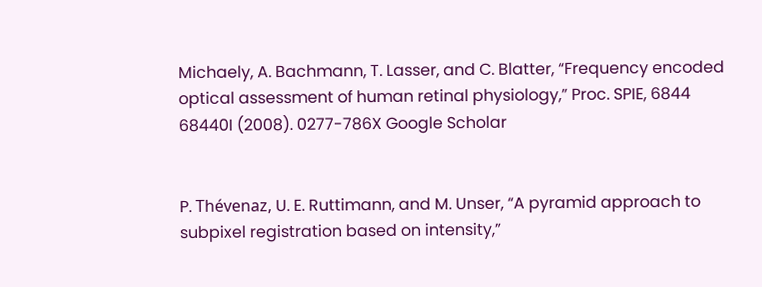Michaely, A. Bachmann, T. Lasser, and C. Blatter, “Frequency encoded optical assessment of human retinal physiology,” Proc. SPIE, 6844 68440I (2008). 0277-786X Google Scholar


P. Thévenaz, U. E. Ruttimann, and M. Unser, “A pyramid approach to subpixel registration based on intensity,”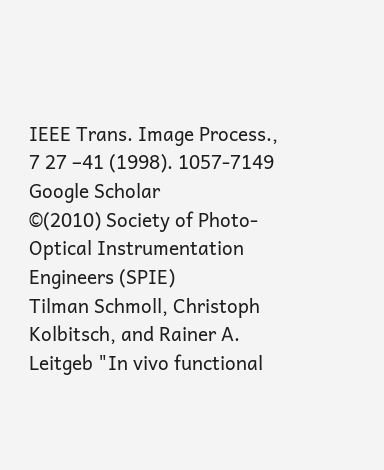IEEE Trans. Image Process., 7 27 –41 (1998). 1057-7149 Google Scholar
©(2010) Society of Photo-Optical Instrumentation Engineers (SPIE)
Tilman Schmoll, Christoph Kolbitsch, and Rainer A. Leitgeb "In vivo functional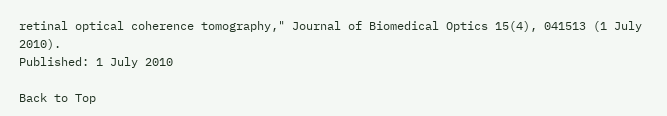retinal optical coherence tomography," Journal of Biomedical Optics 15(4), 041513 (1 July 2010).
Published: 1 July 2010

Back to Top